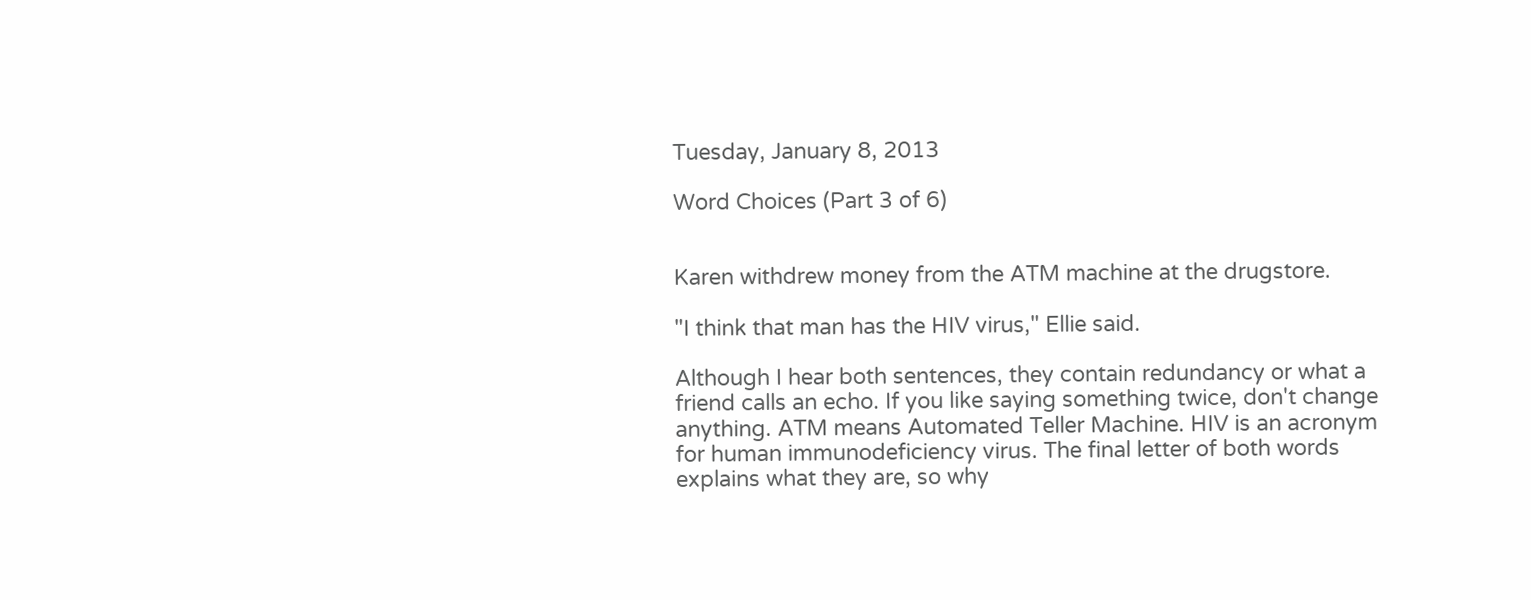Tuesday, January 8, 2013

Word Choices (Part 3 of 6)


Karen withdrew money from the ATM machine at the drugstore.

"I think that man has the HIV virus," Ellie said.

Although I hear both sentences, they contain redundancy or what a friend calls an echo. If you like saying something twice, don't change anything. ATM means Automated Teller Machine. HIV is an acronym for human immunodeficiency virus. The final letter of both words explains what they are, so why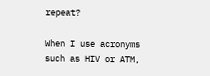repeat?

When I use acronyms such as HIV or ATM,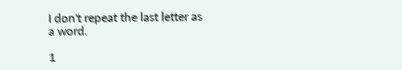I don't repeat the last letter as a word.

1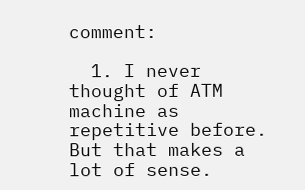comment:

  1. I never thought of ATM machine as repetitive before. But that makes a lot of sense.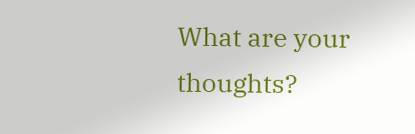What are your thoughts?